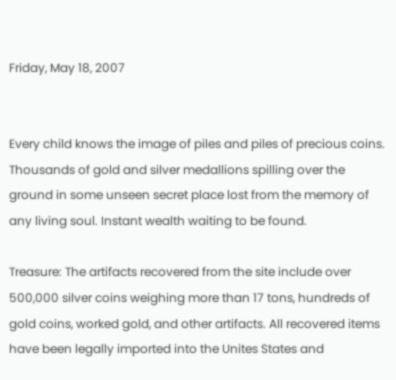Friday, May 18, 2007


Every child knows the image of piles and piles of precious coins. Thousands of gold and silver medallions spilling over the ground in some unseen secret place lost from the memory of any living soul. Instant wealth waiting to be found.

Treasure: The artifacts recovered from the site include over 500,000 silver coins weighing more than 17 tons, hundreds of gold coins, worked gold, and other artifacts. All recovered items have been legally imported into the Unites States and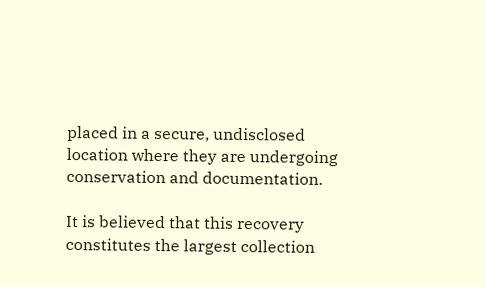placed in a secure, undisclosed location where they are undergoing conservation and documentation.

It is believed that this recovery constitutes the largest collection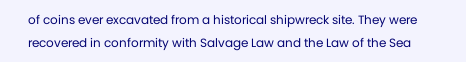of coins ever excavated from a historical shipwreck site. They were recovered in conformity with Salvage Law and the Law of the Sea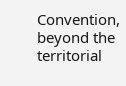Convention, beyond the territorial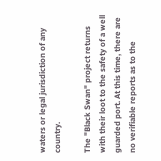waters or legal jurisdiction of any country.

The "Black Swan" project returns with their loot to the safety of a well guarded port. At this time, there are no verifiable reports as to the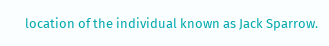location of the individual known as Jack Sparrow.